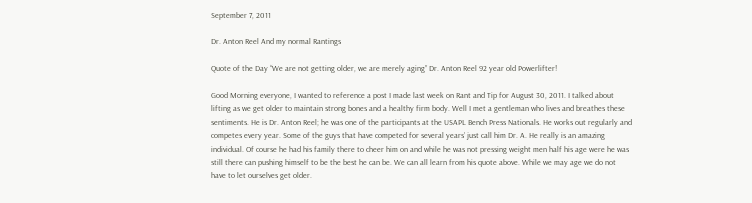September 7, 2011

Dr. Anton Reel And my normal Rantings

Quote of the Day “We are not getting older, we are merely aging” Dr. Anton Reel 92 year old Powerlifter!

Good Morning everyone, I wanted to reference a post I made last week on Rant and Tip for August 30, 2011. I talked about lifting as we get older to maintain strong bones and a healthy firm body. Well I met a gentleman who lives and breathes these sentiments. He is Dr. Anton Reel; he was one of the participants at the USAPL Bench Press Nationals. He works out regularly and competes every year. Some of the guys that have competed for several years’ just call him Dr. A. He really is an amazing individual. Of course he had his family there to cheer him on and while he was not pressing weight men half his age were he was still there can pushing himself to be the best he can be. We can all learn from his quote above. While we may age we do not have to let ourselves get older.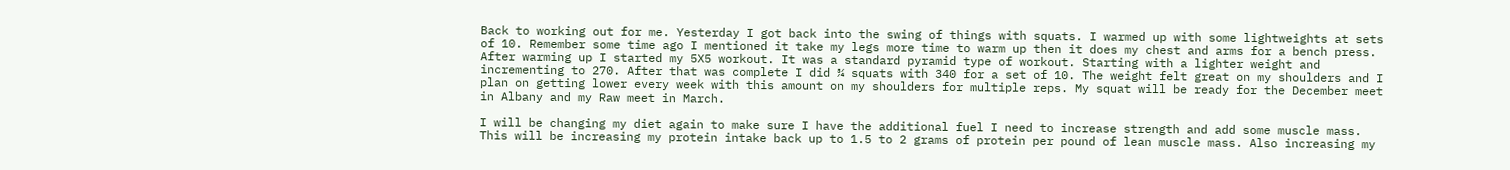Back to working out for me. Yesterday I got back into the swing of things with squats. I warmed up with some lightweights at sets of 10. Remember some time ago I mentioned it take my legs more time to warm up then it does my chest and arms for a bench press. After warming up I started my 5X5 workout. It was a standard pyramid type of workout. Starting with a lighter weight and incrementing to 270. After that was complete I did ¾ squats with 340 for a set of 10. The weight felt great on my shoulders and I plan on getting lower every week with this amount on my shoulders for multiple reps. My squat will be ready for the December meet in Albany and my Raw meet in March.

I will be changing my diet again to make sure I have the additional fuel I need to increase strength and add some muscle mass. This will be increasing my protein intake back up to 1.5 to 2 grams of protein per pound of lean muscle mass. Also increasing my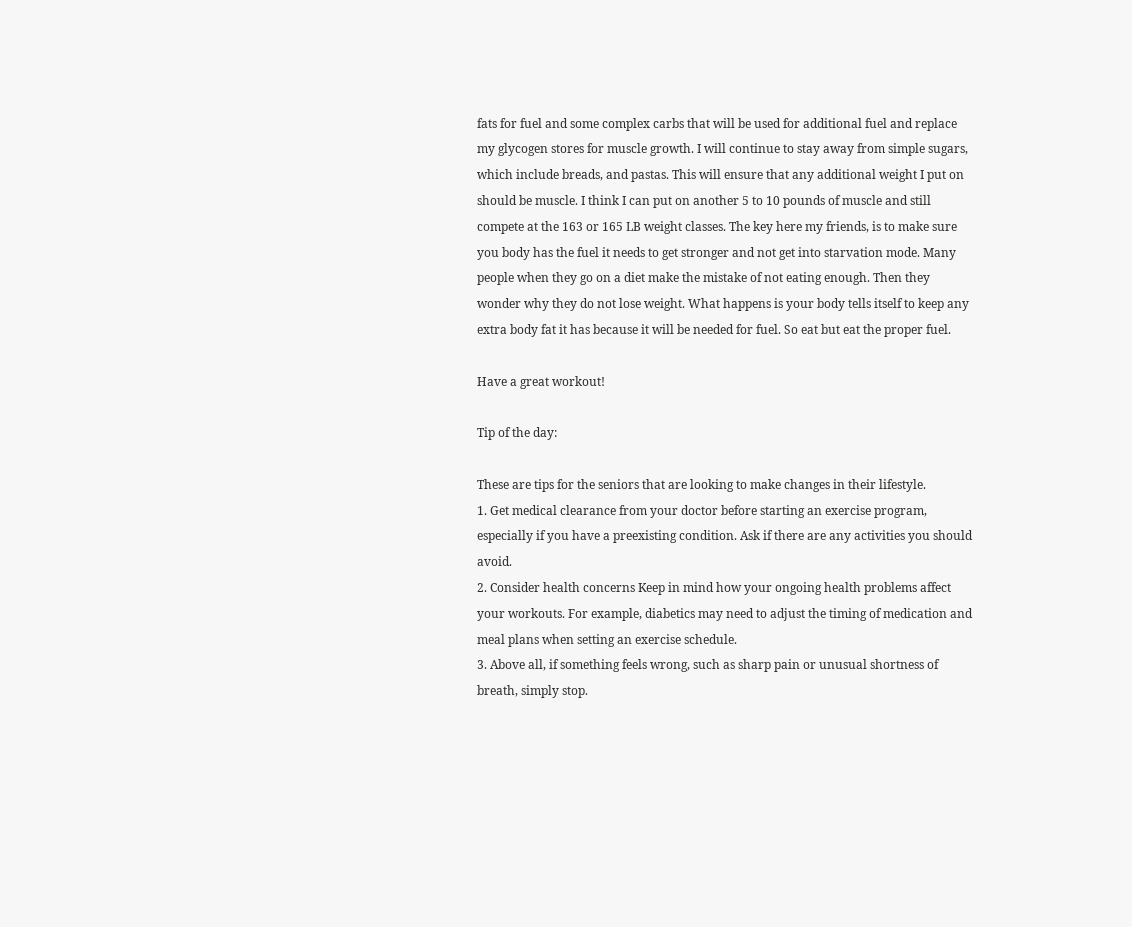fats for fuel and some complex carbs that will be used for additional fuel and replace my glycogen stores for muscle growth. I will continue to stay away from simple sugars, which include breads, and pastas. This will ensure that any additional weight I put on should be muscle. I think I can put on another 5 to 10 pounds of muscle and still compete at the 163 or 165 LB weight classes. The key here my friends, is to make sure you body has the fuel it needs to get stronger and not get into starvation mode. Many people when they go on a diet make the mistake of not eating enough. Then they wonder why they do not lose weight. What happens is your body tells itself to keep any extra body fat it has because it will be needed for fuel. So eat but eat the proper fuel.

Have a great workout!

Tip of the day:

These are tips for the seniors that are looking to make changes in their lifestyle.
1. Get medical clearance from your doctor before starting an exercise program, especially if you have a preexisting condition. Ask if there are any activities you should avoid.
2. Consider health concerns Keep in mind how your ongoing health problems affect your workouts. For example, diabetics may need to adjust the timing of medication and meal plans when setting an exercise schedule.
3. Above all, if something feels wrong, such as sharp pain or unusual shortness of breath, simply stop.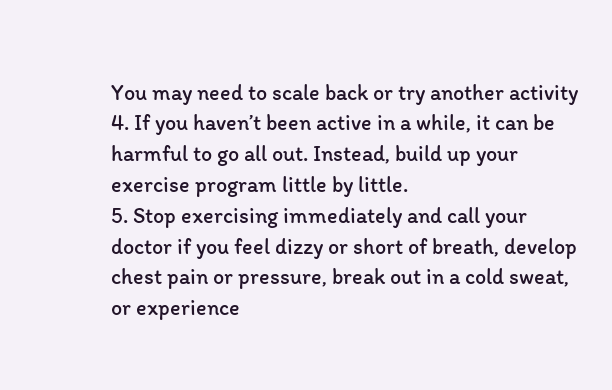You may need to scale back or try another activity
4. If you haven’t been active in a while, it can be harmful to go all out. Instead, build up your exercise program little by little.
5. Stop exercising immediately and call your doctor if you feel dizzy or short of breath, develop chest pain or pressure, break out in a cold sweat, or experience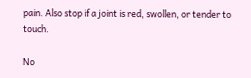pain. Also stop if a joint is red, swollen, or tender to touch.

No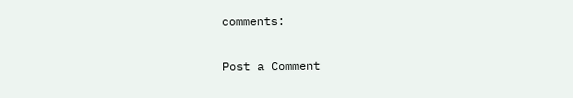comments:

Post a Comment